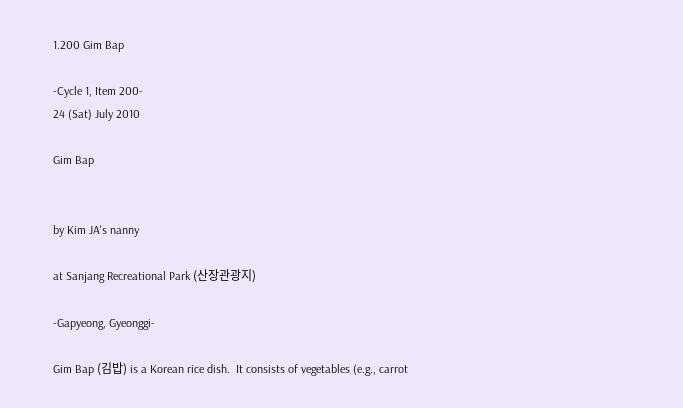1.200 Gim Bap

-Cycle 1, Item 200-
24 (Sat) July 2010

Gim Bap


by Kim JA's nanny

at Sanjang Recreational Park (산장관광지)

-Gapyeong, Gyeonggi-

Gim Bap (김밥) is a Korean rice dish.  It consists of vegetables (e.g., carrot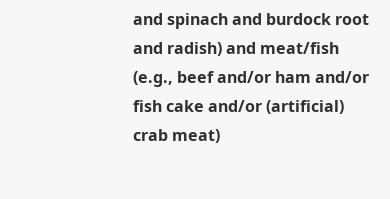and spinach and burdock root and radish) and meat/fish (e.g., beef and/or ham and/or fish cake and/or (artificial) crab meat)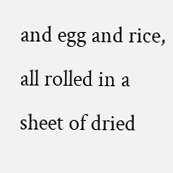and egg and rice, all rolled in a sheet of dried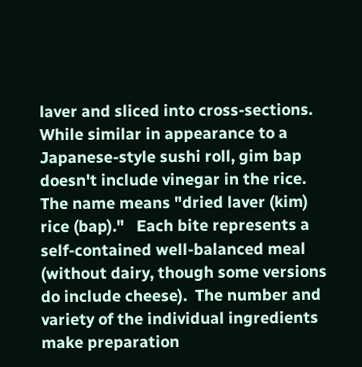laver and sliced into cross-sections.  While similar in appearance to a Japanese-style sushi roll, gim bap doesn't include vinegar in the rice.  The name means "dried laver (kim) rice (bap)."   Each bite represents a self-contained well-balanced meal (without dairy, though some versions do include cheese).  The number and variety of the individual ingredients make preparation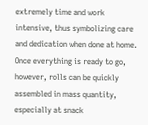extremely time and work intensive, thus symbolizing care and dedication when done at home.  Once everything is ready to go, however, rolls can be quickly assembled in mass quantity, especially at snack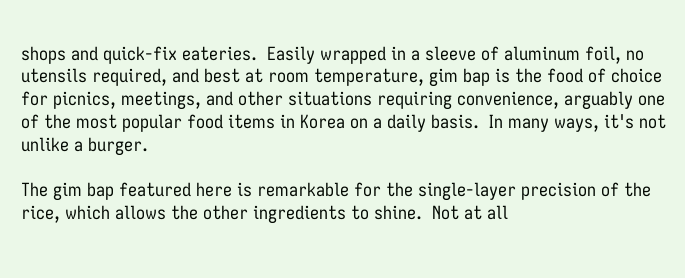shops and quick-fix eateries.  Easily wrapped in a sleeve of aluminum foil, no utensils required, and best at room temperature, gim bap is the food of choice for picnics, meetings, and other situations requiring convenience, arguably one of the most popular food items in Korea on a daily basis.  In many ways, it's not unlike a burger.

The gim bap featured here is remarkable for the single-layer precision of the rice, which allows the other ingredients to shine.  Not at all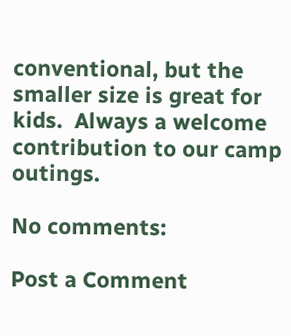conventional, but the smaller size is great for kids.  Always a welcome contribution to our camp outings.

No comments:

Post a Comment